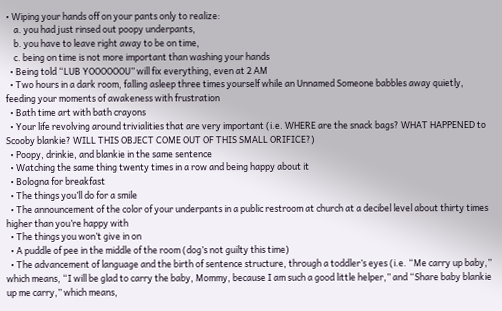• Wiping your hands off on your pants only to realize:
    a. you had just rinsed out poopy underpants,
    b. you have to leave right away to be on time,
    c. being on time is not more important than washing your hands
  • Being told “LUB YOOOOOOU” will fix everything, even at 2 AM
  • Two hours in a dark room, falling asleep three times yourself while an Unnamed Someone babbles away quietly, feeding your moments of awakeness with frustration
  • Bath time art with bath crayons
  • Your life revolving around trivialities that are very important (i.e. WHERE are the snack bags? WHAT HAPPENED to Scooby blankie? WILL THIS OBJECT COME OUT OF THIS SMALL ORIFICE?)
  • Poopy, drinkie, and blankie in the same sentence
  • Watching the same thing twenty times in a row and being happy about it
  • Bologna for breakfast
  • The things you’ll do for a smile
  • The announcement of the color of your underpants in a public restroom at church at a decibel level about thirty times higher than you’re happy with
  • The things you won’t give in on
  • A puddle of pee in the middle of the room (dog’s not guilty this time)
  • The advancement of language and the birth of sentence structure, through a toddler’s eyes (i.e. “Me carry up baby,” which means, “I will be glad to carry the baby, Mommy, because I am such a good little helper,” and “Share baby blankie up me carry,” which means,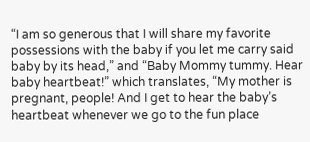“I am so generous that I will share my favorite possessions with the baby if you let me carry said baby by its head,” and “Baby Mommy tummy. Hear baby heartbeat!” which translates, “My mother is pregnant, people! And I get to hear the baby’s heartbeat whenever we go to the fun place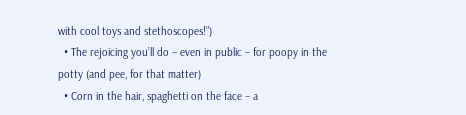with cool toys and stethoscopes!”)
  • The rejoicing you’ll do – even in public – for poopy in the potty (and pee, for that matter)
  • Corn in the hair, spaghetti on the face – a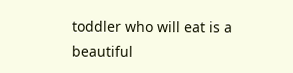toddler who will eat is a beautiful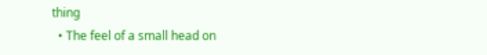thing
  • The feel of a small head on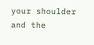your shoulder and the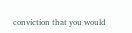conviction that you would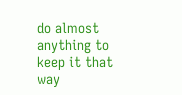do almost anything to keep it that way